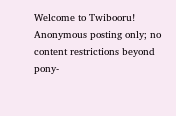Welcome to Twibooru! Anonymous posting only; no content restrictions beyond pony-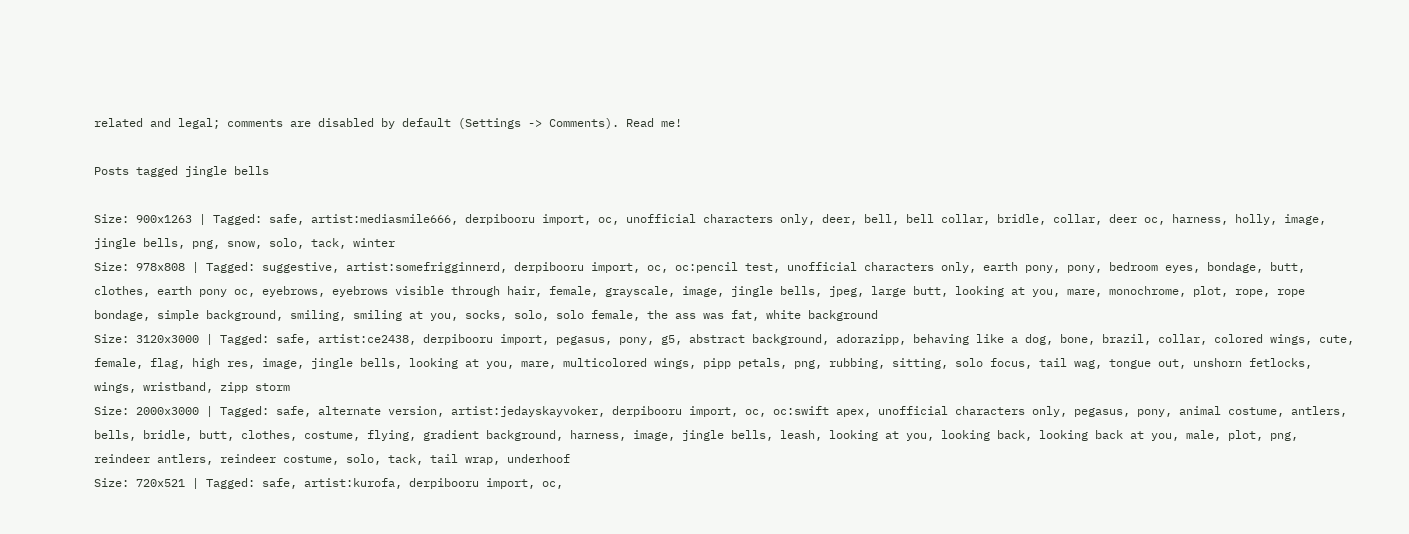related and legal; comments are disabled by default (Settings -> Comments). Read me!

Posts tagged jingle bells

Size: 900x1263 | Tagged: safe, artist:mediasmile666, derpibooru import, oc, unofficial characters only, deer, bell, bell collar, bridle, collar, deer oc, harness, holly, image, jingle bells, png, snow, solo, tack, winter
Size: 978x808 | Tagged: suggestive, artist:somefrigginnerd, derpibooru import, oc, oc:pencil test, unofficial characters only, earth pony, pony, bedroom eyes, bondage, butt, clothes, earth pony oc, eyebrows, eyebrows visible through hair, female, grayscale, image, jingle bells, jpeg, large butt, looking at you, mare, monochrome, plot, rope, rope bondage, simple background, smiling, smiling at you, socks, solo, solo female, the ass was fat, white background
Size: 3120x3000 | Tagged: safe, artist:ce2438, derpibooru import, pegasus, pony, g5, abstract background, adorazipp, behaving like a dog, bone, brazil, collar, colored wings, cute, female, flag, high res, image, jingle bells, looking at you, mare, multicolored wings, pipp petals, png, rubbing, sitting, solo focus, tail wag, tongue out, unshorn fetlocks, wings, wristband, zipp storm
Size: 2000x3000 | Tagged: safe, alternate version, artist:jedayskayvoker, derpibooru import, oc, oc:swift apex, unofficial characters only, pegasus, pony, animal costume, antlers, bells, bridle, butt, clothes, costume, flying, gradient background, harness, image, jingle bells, leash, looking at you, looking back, looking back at you, male, plot, png, reindeer antlers, reindeer costume, solo, tack, tail wrap, underhoof
Size: 720x521 | Tagged: safe, artist:kurofa, derpibooru import, oc,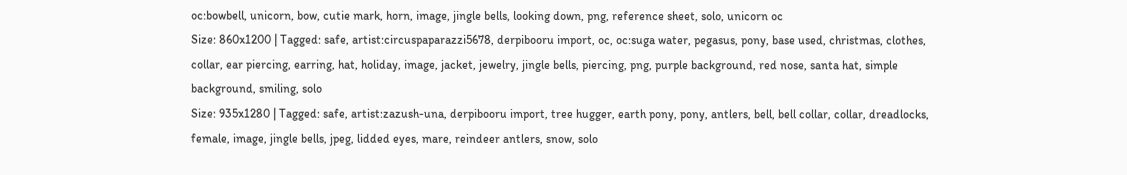oc:bowbell, unicorn, bow, cutie mark, horn, image, jingle bells, looking down, png, reference sheet, solo, unicorn oc
Size: 860x1200 | Tagged: safe, artist:circuspaparazzi5678, derpibooru import, oc, oc:suga water, pegasus, pony, base used, christmas, clothes, collar, ear piercing, earring, hat, holiday, image, jacket, jewelry, jingle bells, piercing, png, purple background, red nose, santa hat, simple background, smiling, solo
Size: 935x1280 | Tagged: safe, artist:zazush-una, derpibooru import, tree hugger, earth pony, pony, antlers, bell, bell collar, collar, dreadlocks, female, image, jingle bells, jpeg, lidded eyes, mare, reindeer antlers, snow, solo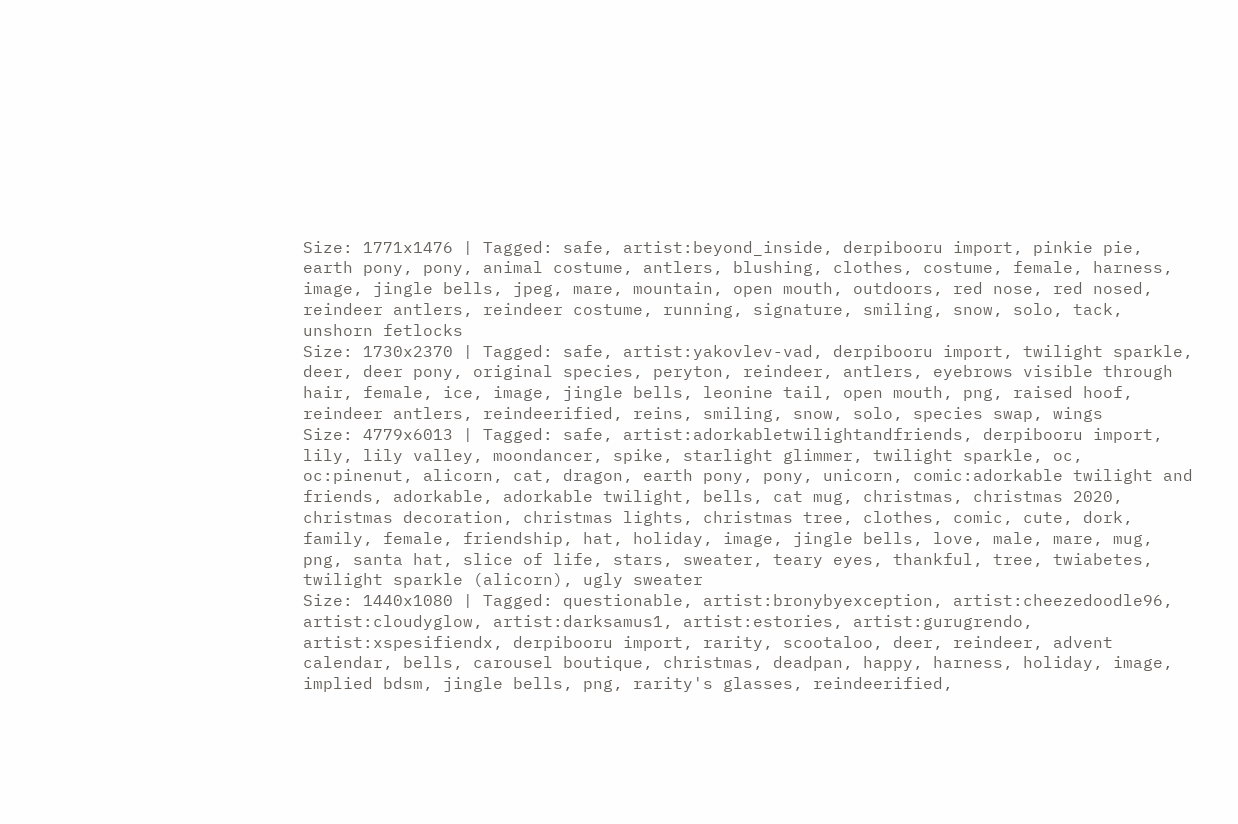Size: 1771x1476 | Tagged: safe, artist:beyond_inside, derpibooru import, pinkie pie, earth pony, pony, animal costume, antlers, blushing, clothes, costume, female, harness, image, jingle bells, jpeg, mare, mountain, open mouth, outdoors, red nose, red nosed, reindeer antlers, reindeer costume, running, signature, smiling, snow, solo, tack, unshorn fetlocks
Size: 1730x2370 | Tagged: safe, artist:yakovlev-vad, derpibooru import, twilight sparkle, deer, deer pony, original species, peryton, reindeer, antlers, eyebrows visible through hair, female, ice, image, jingle bells, leonine tail, open mouth, png, raised hoof, reindeer antlers, reindeerified, reins, smiling, snow, solo, species swap, wings
Size: 4779x6013 | Tagged: safe, artist:adorkabletwilightandfriends, derpibooru import, lily, lily valley, moondancer, spike, starlight glimmer, twilight sparkle, oc, oc:pinenut, alicorn, cat, dragon, earth pony, pony, unicorn, comic:adorkable twilight and friends, adorkable, adorkable twilight, bells, cat mug, christmas, christmas 2020, christmas decoration, christmas lights, christmas tree, clothes, comic, cute, dork, family, female, friendship, hat, holiday, image, jingle bells, love, male, mare, mug, png, santa hat, slice of life, stars, sweater, teary eyes, thankful, tree, twiabetes, twilight sparkle (alicorn), ugly sweater
Size: 1440x1080 | Tagged: questionable, artist:bronybyexception, artist:cheezedoodle96, artist:cloudyglow, artist:darksamus1, artist:estories, artist:gurugrendo, artist:xspesifiendx, derpibooru import, rarity, scootaloo, deer, reindeer, advent calendar, bells, carousel boutique, christmas, deadpan, happy, harness, holiday, image, implied bdsm, jingle bells, png, rarity's glasses, reindeerified,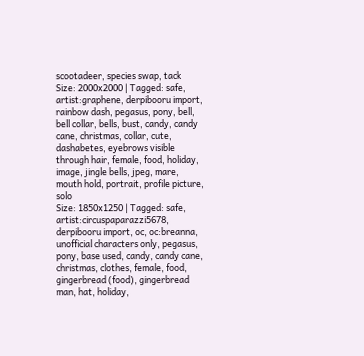scootadeer, species swap, tack
Size: 2000x2000 | Tagged: safe, artist:graphene, derpibooru import, rainbow dash, pegasus, pony, bell, bell collar, bells, bust, candy, candy cane, christmas, collar, cute, dashabetes, eyebrows visible through hair, female, food, holiday, image, jingle bells, jpeg, mare, mouth hold, portrait, profile picture, solo
Size: 1850x1250 | Tagged: safe, artist:circuspaparazzi5678, derpibooru import, oc, oc:breanna, unofficial characters only, pegasus, pony, base used, candy, candy cane, christmas, clothes, female, food, gingerbread (food), gingerbread man, hat, holiday,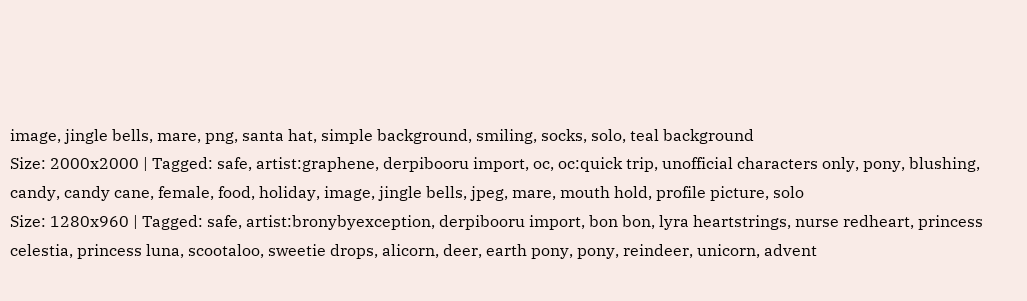image, jingle bells, mare, png, santa hat, simple background, smiling, socks, solo, teal background
Size: 2000x2000 | Tagged: safe, artist:graphene, derpibooru import, oc, oc:quick trip, unofficial characters only, pony, blushing, candy, candy cane, female, food, holiday, image, jingle bells, jpeg, mare, mouth hold, profile picture, solo
Size: 1280x960 | Tagged: safe, artist:bronybyexception, derpibooru import, bon bon, lyra heartstrings, nurse redheart, princess celestia, princess luna, scootaloo, sweetie drops, alicorn, deer, earth pony, pony, reindeer, unicorn, advent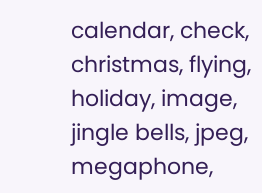calendar, check, christmas, flying, holiday, image, jingle bells, jpeg, megaphone,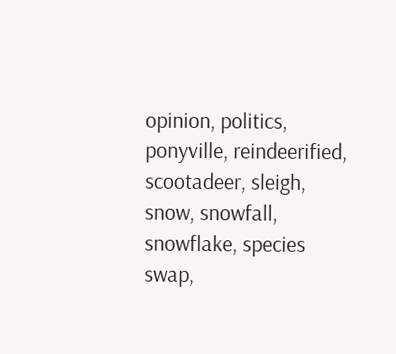opinion, politics, ponyville, reindeerified, scootadeer, sleigh, snow, snowfall, snowflake, species swap,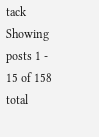tack
Showing posts 1 - 15 of 158 total